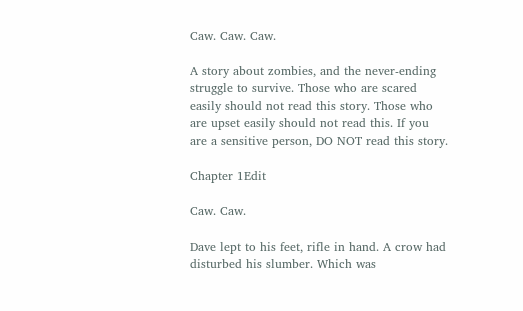Caw. Caw. Caw.

A story about zombies, and the never-ending struggle to survive. Those who are scared easily should not read this story. Those who are upset easily should not read this. If you are a sensitive person, DO NOT read this story.

Chapter 1Edit

Caw. Caw.

Dave lept to his feet, rifle in hand. A crow had disturbed his slumber. Which was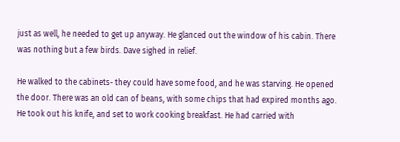just as well, he needed to get up anyway. He glanced out the window of his cabin. There was nothing but a few birds. Dave sighed in relief.

He walked to the cabinets- they could have some food, and he was starving. He opened the door. There was an old can of beans, with some chips that had expired months ago. He took out his knife, and set to work cooking breakfast. He had carried with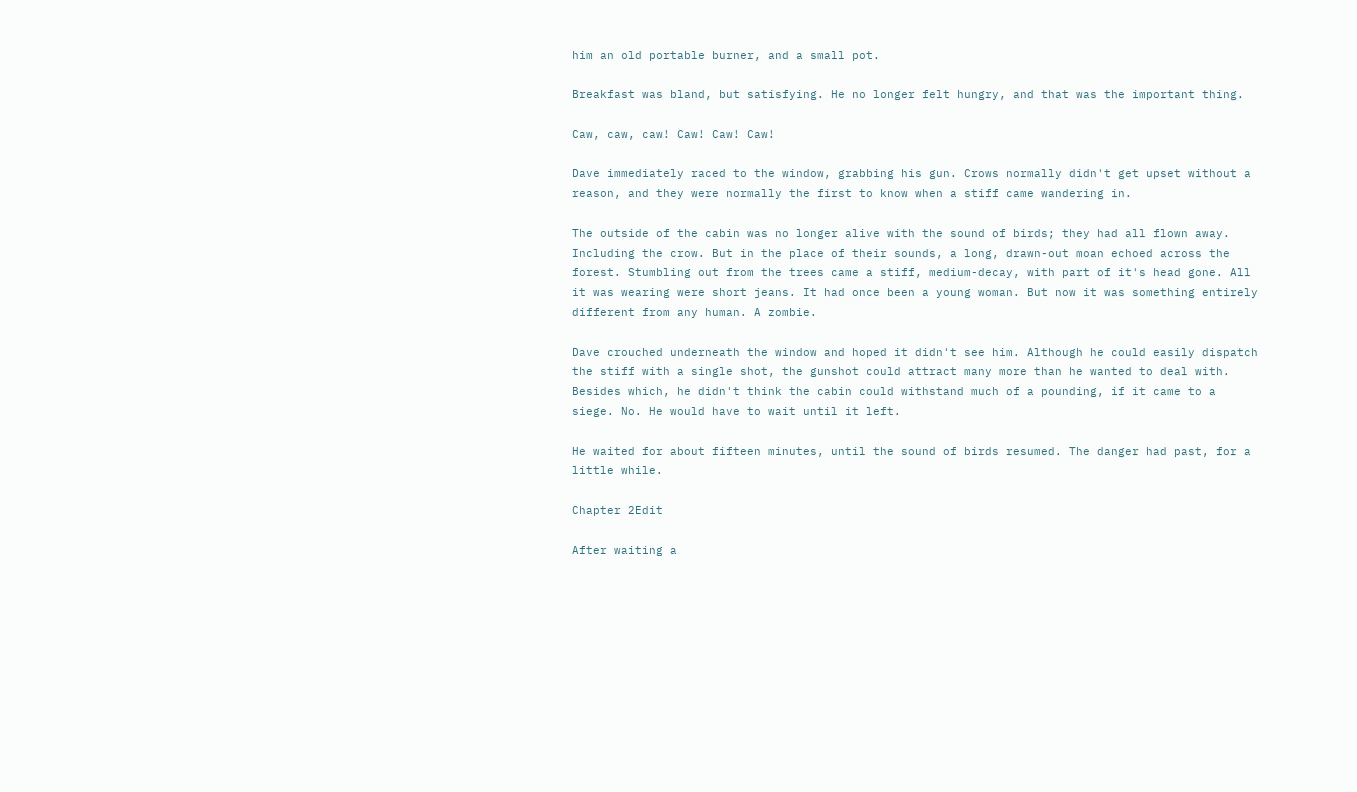him an old portable burner, and a small pot.

Breakfast was bland, but satisfying. He no longer felt hungry, and that was the important thing.

Caw, caw, caw! Caw! Caw! Caw!

Dave immediately raced to the window, grabbing his gun. Crows normally didn't get upset without a reason, and they were normally the first to know when a stiff came wandering in.

The outside of the cabin was no longer alive with the sound of birds; they had all flown away. Including the crow. But in the place of their sounds, a long, drawn-out moan echoed across the forest. Stumbling out from the trees came a stiff, medium-decay, with part of it's head gone. All it was wearing were short jeans. It had once been a young woman. But now it was something entirely different from any human. A zombie.

Dave crouched underneath the window and hoped it didn't see him. Although he could easily dispatch the stiff with a single shot, the gunshot could attract many more than he wanted to deal with. Besides which, he didn't think the cabin could withstand much of a pounding, if it came to a siege. No. He would have to wait until it left.

He waited for about fifteen minutes, until the sound of birds resumed. The danger had past, for a little while.

Chapter 2Edit

After waiting a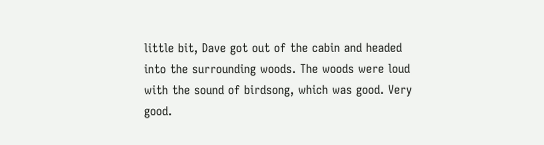little bit, Dave got out of the cabin and headed into the surrounding woods. The woods were loud with the sound of birdsong, which was good. Very good.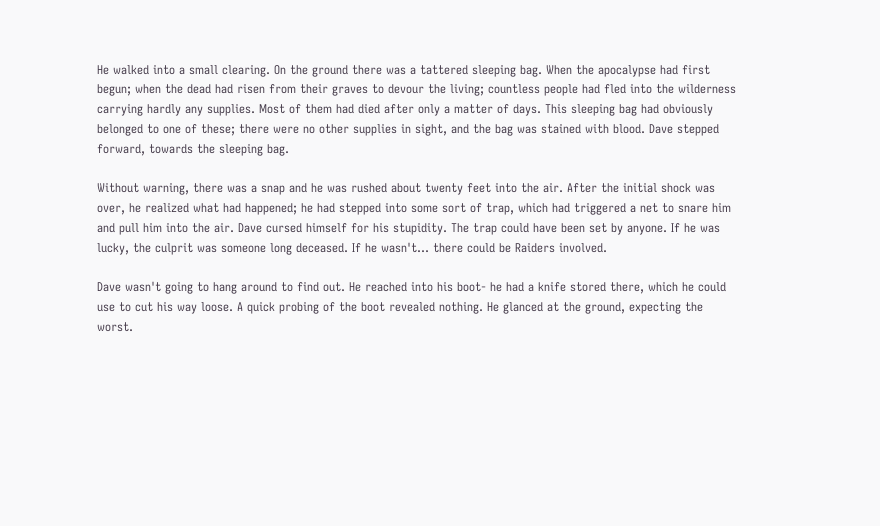He walked into a small clearing. On the ground there was a tattered sleeping bag. When the apocalypse had first begun; when the dead had risen from their graves to devour the living; countless people had fled into the wilderness carrying hardly any supplies. Most of them had died after only a matter of days. This sleeping bag had obviously belonged to one of these; there were no other supplies in sight, and the bag was stained with blood. Dave stepped forward, towards the sleeping bag.

Without warning, there was a snap and he was rushed about twenty feet into the air. After the initial shock was over, he realized what had happened; he had stepped into some sort of trap, which had triggered a net to snare him and pull him into the air. Dave cursed himself for his stupidity. The trap could have been set by anyone. If he was lucky, the culprit was someone long deceased. If he wasn't... there could be Raiders involved.

Dave wasn't going to hang around to find out. He reached into his boot- he had a knife stored there, which he could use to cut his way loose. A quick probing of the boot revealed nothing. He glanced at the ground, expecting the worst.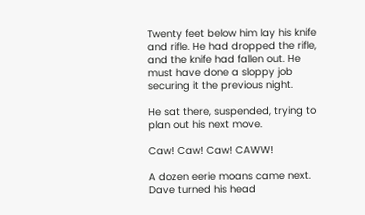Twenty feet below him lay his knife and rifle. He had dropped the rifle, and the knife had fallen out. He must have done a sloppy job securing it the previous night.

He sat there, suspended, trying to plan out his next move.

Caw! Caw! Caw! CAWW!

A dozen eerie moans came next. Dave turned his head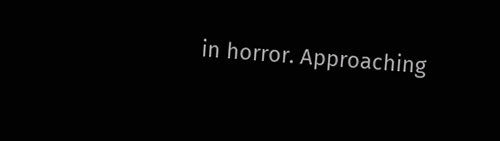in horror. Approaching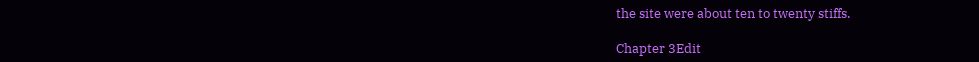the site were about ten to twenty stiffs.

Chapter 3Edit